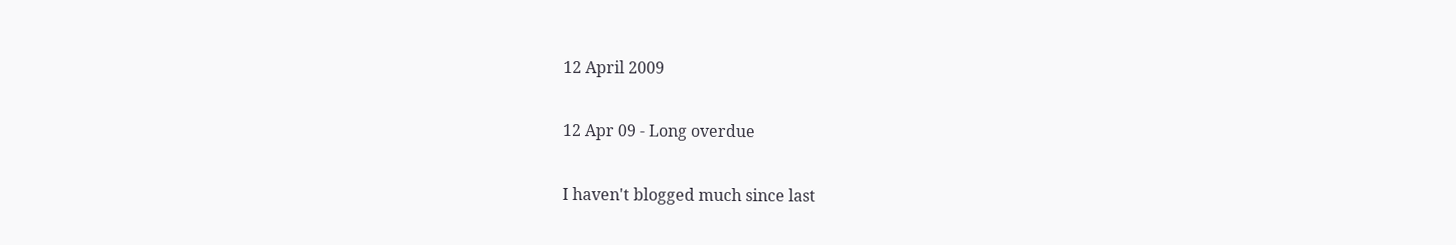12 April 2009

12 Apr 09 - Long overdue

I haven't blogged much since last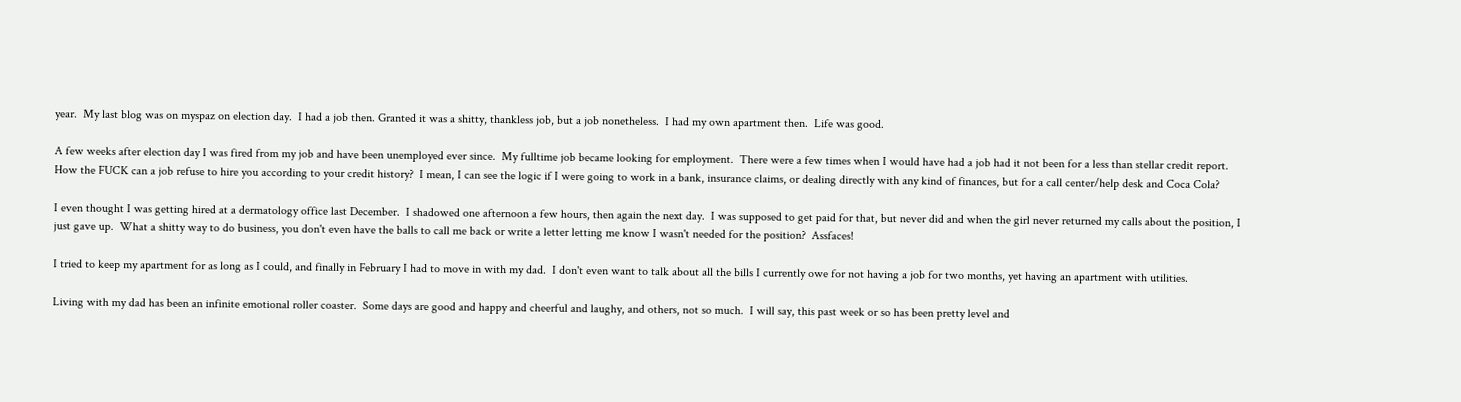year.  My last blog was on myspaz on election day.  I had a job then. Granted it was a shitty, thankless job, but a job nonetheless.  I had my own apartment then.  Life was good.

A few weeks after election day I was fired from my job and have been unemployed ever since.  My fulltime job became looking for employment.  There were a few times when I would have had a job had it not been for a less than stellar credit report.  How the FUCK can a job refuse to hire you according to your credit history?  I mean, I can see the logic if I were going to work in a bank, insurance claims, or dealing directly with any kind of finances, but for a call center/help desk and Coca Cola?

I even thought I was getting hired at a dermatology office last December.  I shadowed one afternoon a few hours, then again the next day.  I was supposed to get paid for that, but never did and when the girl never returned my calls about the position, I just gave up.  What a shitty way to do business, you don't even have the balls to call me back or write a letter letting me know I wasn't needed for the position?  Assfaces!

I tried to keep my apartment for as long as I could, and finally in February I had to move in with my dad.  I don't even want to talk about all the bills I currently owe for not having a job for two months, yet having an apartment with utilities.

Living with my dad has been an infinite emotional roller coaster.  Some days are good and happy and cheerful and laughy, and others, not so much.  I will say, this past week or so has been pretty level and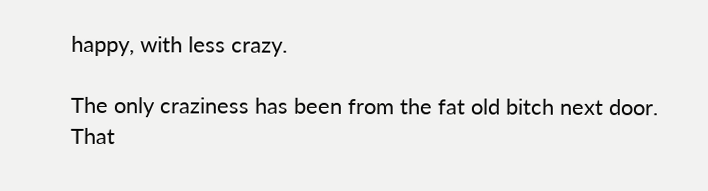happy, with less crazy.

The only craziness has been from the fat old bitch next door.  That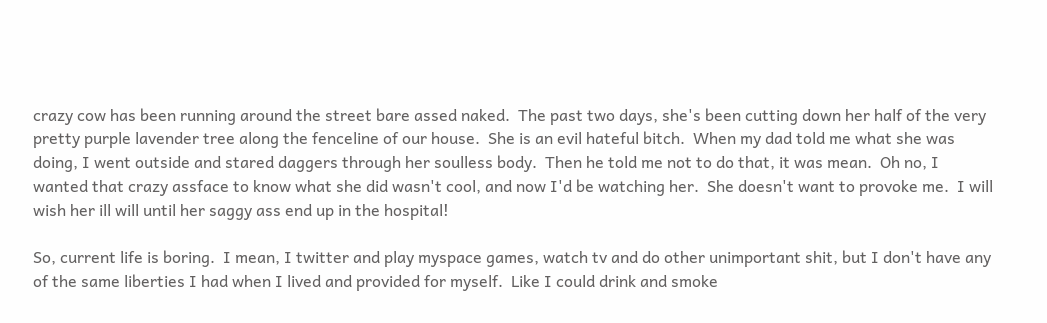crazy cow has been running around the street bare assed naked.  The past two days, she's been cutting down her half of the very pretty purple lavender tree along the fenceline of our house.  She is an evil hateful bitch.  When my dad told me what she was doing, I went outside and stared daggers through her soulless body.  Then he told me not to do that, it was mean.  Oh no, I wanted that crazy assface to know what she did wasn't cool, and now I'd be watching her.  She doesn't want to provoke me.  I will wish her ill will until her saggy ass end up in the hospital!

So, current life is boring.  I mean, I twitter and play myspace games, watch tv and do other unimportant shit, but I don't have any of the same liberties I had when I lived and provided for myself.  Like I could drink and smoke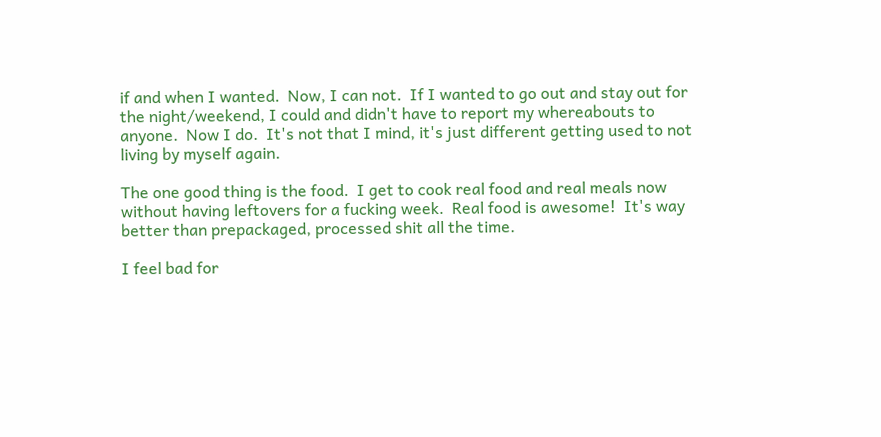if and when I wanted.  Now, I can not.  If I wanted to go out and stay out for the night/weekend, I could and didn't have to report my whereabouts to anyone.  Now I do.  It's not that I mind, it's just different getting used to not living by myself again.

The one good thing is the food.  I get to cook real food and real meals now without having leftovers for a fucking week.  Real food is awesome!  It's way better than prepackaged, processed shit all the time.

I feel bad for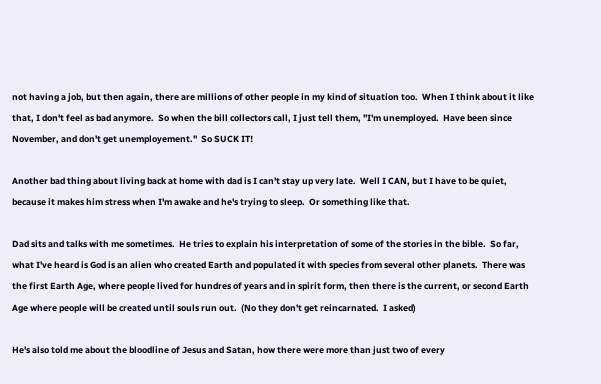not having a job, but then again, there are millions of other people in my kind of situation too.  When I think about it like that, I don't feel as bad anymore.  So when the bill collectors call, I just tell them, "I'm unemployed.  Have been since November, and don't get unemployement."  So SUCK IT!

Another bad thing about living back at home with dad is I can't stay up very late.  Well I CAN, but I have to be quiet, because it makes him stress when I'm awake and he's trying to sleep.  Or something like that.

Dad sits and talks with me sometimes.  He tries to explain his interpretation of some of the stories in the bible.  So far, what I've heard is God is an alien who created Earth and populated it with species from several other planets.  There was the first Earth Age, where people lived for hundres of years and in spirit form, then there is the current, or second Earth Age where people will be created until souls run out.  (No they don't get reincarnated.  I asked)

He's also told me about the bloodline of Jesus and Satan, how there were more than just two of every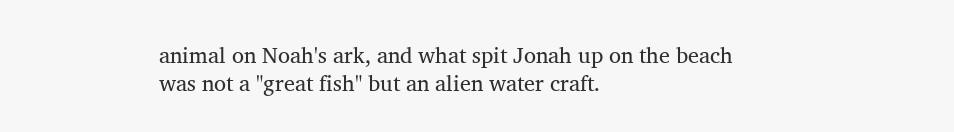animal on Noah's ark, and what spit Jonah up on the beach was not a "great fish" but an alien water craft.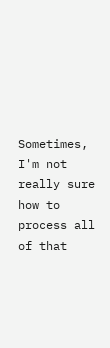Sometimes, I'm not really sure how to process all of that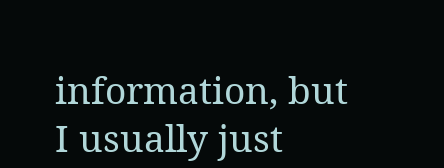information, but I usually just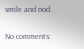smile and nod.

No comments: